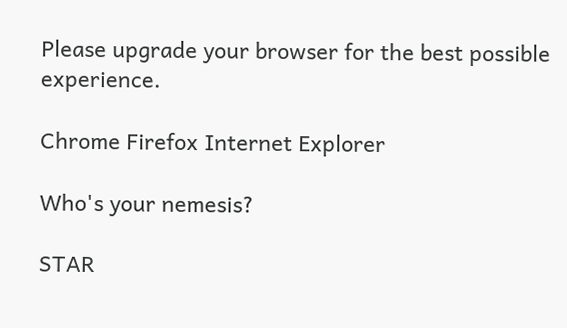Please upgrade your browser for the best possible experience.

Chrome Firefox Internet Explorer

Who's your nemesis?

STAR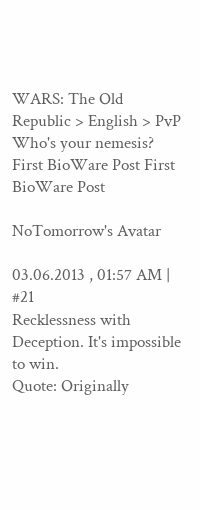WARS: The Old Republic > English > PvP
Who's your nemesis?
First BioWare Post First BioWare Post

NoTomorrow's Avatar

03.06.2013 , 01:57 AM | #21
Recklessness with Deception. It's impossible to win.
Quote: Originally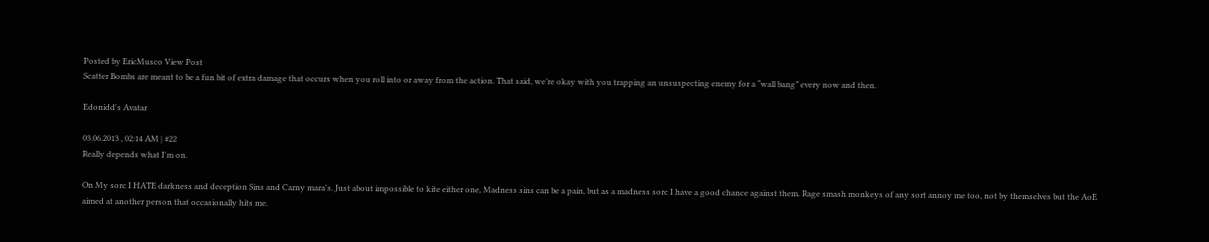Posted by EricMusco View Post
Scatter Bombs are meant to be a fun bit of extra damage that occurs when you roll into or away from the action. That said, we’re okay with you trapping an unsuspecting enemy for a “wall bang” every now and then.

Edonidd's Avatar

03.06.2013 , 02:14 AM | #22
Really depends what I'm on.

On My sorc I HATE darkness and deception Sins and Carny mara's. Just about impossible to kite either one, Madness sins can be a pain, but as a madness sorc I have a good chance against them. Rage smash monkeys of any sort annoy me too, not by themselves but the AoE aimed at another person that occasionally hits me.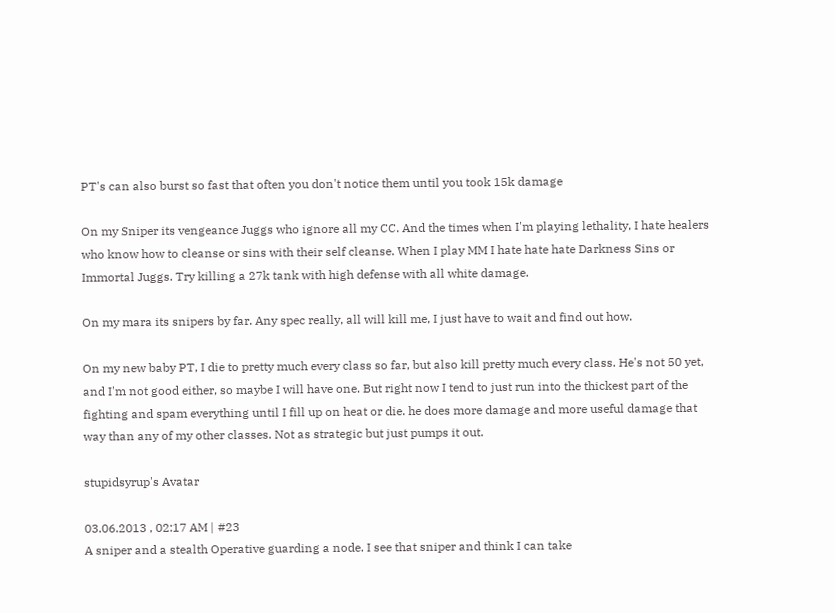PT's can also burst so fast that often you don't notice them until you took 15k damage

On my Sniper its vengeance Juggs who ignore all my CC. And the times when I'm playing lethality, I hate healers who know how to cleanse or sins with their self cleanse. When I play MM I hate hate hate Darkness Sins or Immortal Juggs. Try killing a 27k tank with high defense with all white damage.

On my mara its snipers by far. Any spec really, all will kill me, I just have to wait and find out how.

On my new baby PT, I die to pretty much every class so far, but also kill pretty much every class. He's not 50 yet, and I'm not good either, so maybe I will have one. But right now I tend to just run into the thickest part of the fighting and spam everything until I fill up on heat or die. he does more damage and more useful damage that way than any of my other classes. Not as strategic but just pumps it out.

stupidsyrup's Avatar

03.06.2013 , 02:17 AM | #23
A sniper and a stealth Operative guarding a node. I see that sniper and think I can take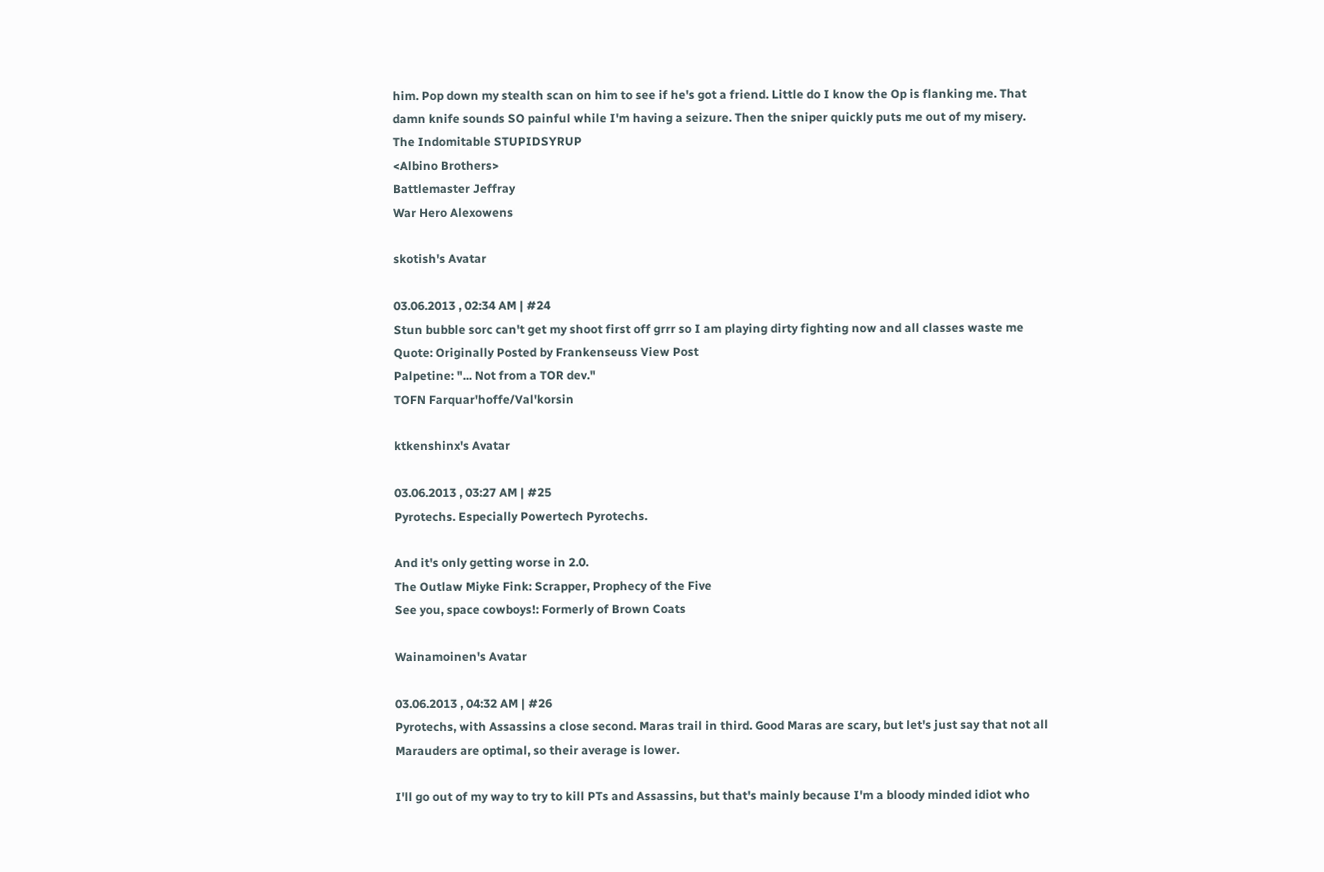him. Pop down my stealth scan on him to see if he's got a friend. Little do I know the Op is flanking me. That damn knife sounds SO painful while I'm having a seizure. Then the sniper quickly puts me out of my misery.
The Indomitable STUPIDSYRUP
<Albino Brothers>
Battlemaster Jeffray
War Hero Alexowens

skotish's Avatar

03.06.2013 , 02:34 AM | #24
Stun bubble sorc can't get my shoot first off grrr so I am playing dirty fighting now and all classes waste me
Quote: Originally Posted by Frankenseuss View Post
Palpetine: "... Not from a TOR dev."
TOFN Farquar'hoffe/Val'korsin

ktkenshinx's Avatar

03.06.2013 , 03:27 AM | #25
Pyrotechs. Especially Powertech Pyrotechs.

And it's only getting worse in 2.0.
The Outlaw Miyke Fink: Scrapper, Prophecy of the Five
See you, space cowboys!: Formerly of Brown Coats

Wainamoinen's Avatar

03.06.2013 , 04:32 AM | #26
Pyrotechs, with Assassins a close second. Maras trail in third. Good Maras are scary, but let's just say that not all Marauders are optimal, so their average is lower.

I'll go out of my way to try to kill PTs and Assassins, but that's mainly because I'm a bloody minded idiot who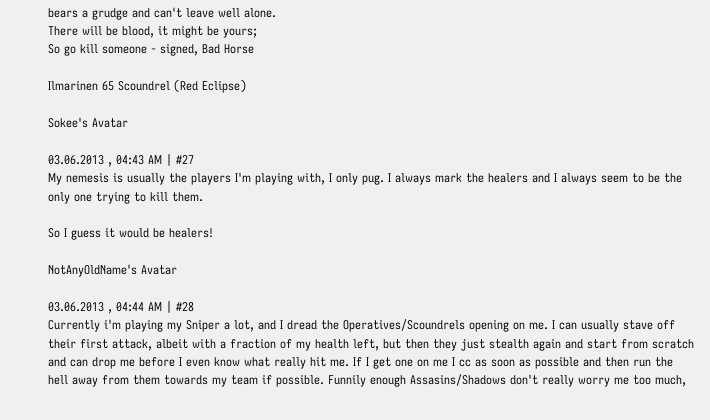bears a grudge and can't leave well alone.
There will be blood, it might be yours;
So go kill someone - signed, Bad Horse

Ilmarinen 65 Scoundrel (Red Eclipse)

Sokee's Avatar

03.06.2013 , 04:43 AM | #27
My nemesis is usually the players I'm playing with, I only pug. I always mark the healers and I always seem to be the only one trying to kill them.

So I guess it would be healers!

NotAnyOldName's Avatar

03.06.2013 , 04:44 AM | #28
Currently i'm playing my Sniper a lot, and I dread the Operatives/Scoundrels opening on me. I can usually stave off their first attack, albeit with a fraction of my health left, but then they just stealth again and start from scratch and can drop me before I even know what really hit me. If I get one on me I cc as soon as possible and then run the hell away from them towards my team if possible. Funnily enough Assasins/Shadows don't really worry me too much,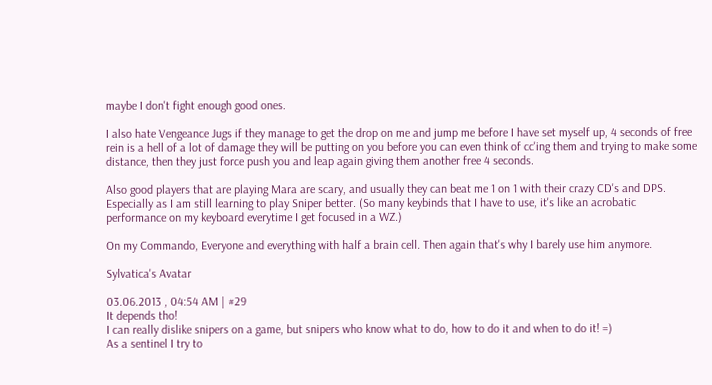maybe I don't fight enough good ones.

I also hate Vengeance Jugs if they manage to get the drop on me and jump me before I have set myself up, 4 seconds of free rein is a hell of a lot of damage they will be putting on you before you can even think of cc'ing them and trying to make some distance, then they just force push you and leap again giving them another free 4 seconds.

Also good players that are playing Mara are scary, and usually they can beat me 1 on 1 with their crazy CD's and DPS. Especially as I am still learning to play Sniper better. (So many keybinds that I have to use, it's like an acrobatic performance on my keyboard everytime I get focused in a WZ.)

On my Commando, Everyone and everything with half a brain cell. Then again that's why I barely use him anymore.

Sylvatica's Avatar

03.06.2013 , 04:54 AM | #29
It depends tho!
I can really dislike snipers on a game, but snipers who know what to do, how to do it and when to do it! =)
As a sentinel I try to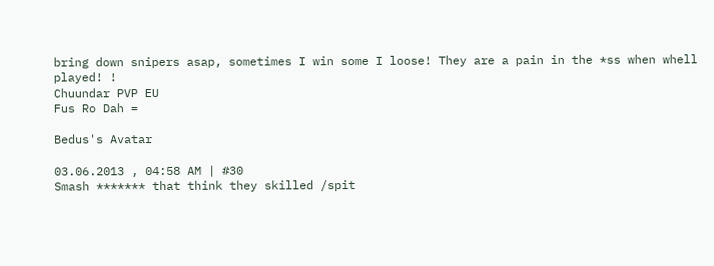bring down snipers asap, sometimes I win some I loose! They are a pain in the *ss when whell played! !
Chuundar PVP EU
Fus Ro Dah =

Bedus's Avatar

03.06.2013 , 04:58 AM | #30
Smash ******* that think they skilled /spit